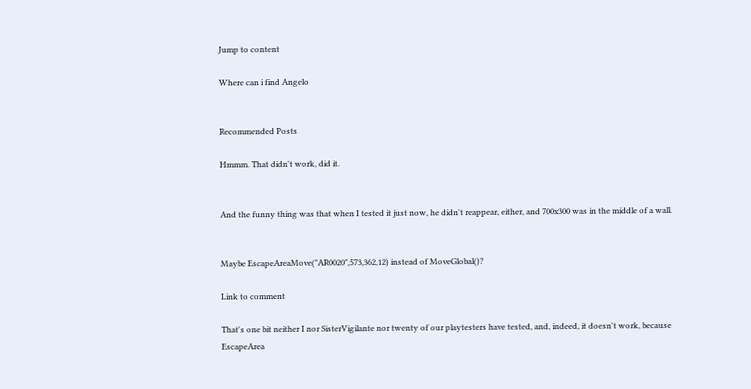Jump to content

Where can i find Angelo


Recommended Posts

Hmmm. That didn't work, did it.


And the funny thing was that when I tested it just now, he didn't reappear, either, and 700x300 was in the middle of a wall.


Maybe EscapeAreaMove("AR0020",573,362,12) instead of MoveGlobal()?

Link to comment

That's one bit neither I nor SisterVigilante nor twenty of our playtesters have tested, and, indeed, it doesn't work, because EscapeArea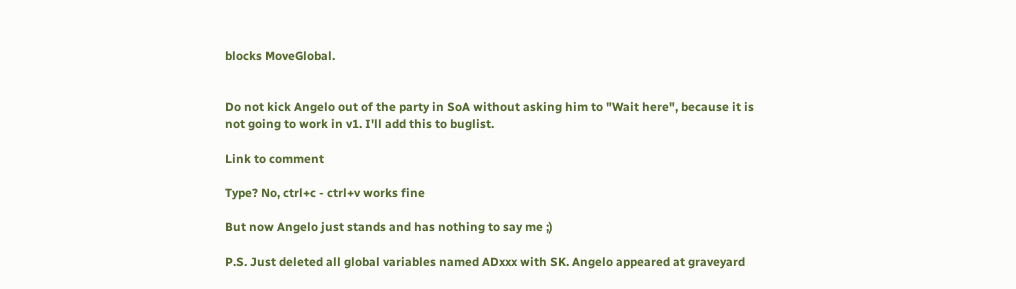blocks MoveGlobal.


Do not kick Angelo out of the party in SoA without asking him to "Wait here", because it is not going to work in v1. I'll add this to buglist.

Link to comment

Type? No, ctrl+c - ctrl+v works fine

But now Angelo just stands and has nothing to say me ;)

P.S. Just deleted all global variables named ADxxx with SK. Angelo appeared at graveyard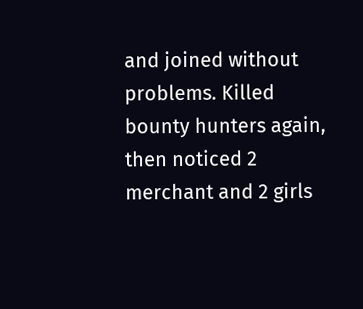and joined without problems. Killed bounty hunters again, then noticed 2 merchant and 2 girls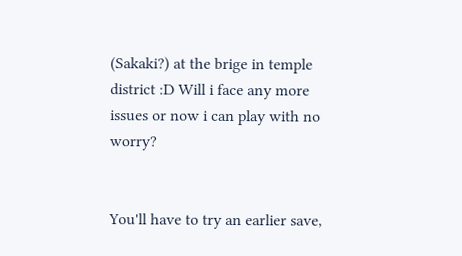(Sakaki?) at the brige in temple district :D Will i face any more issues or now i can play with no worry?


You'll have to try an earlier save,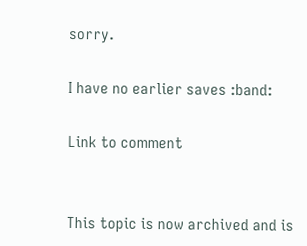sorry.

I have no earlier saves :band:

Link to comment


This topic is now archived and is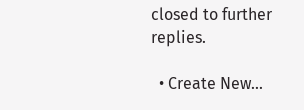closed to further replies.

  • Create New...